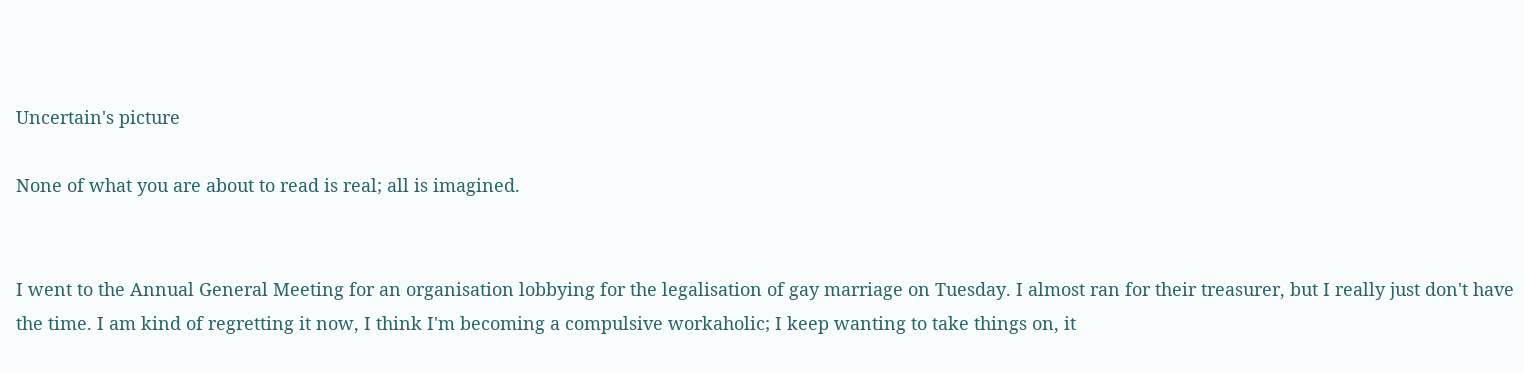Uncertain's picture

None of what you are about to read is real; all is imagined.


I went to the Annual General Meeting for an organisation lobbying for the legalisation of gay marriage on Tuesday. I almost ran for their treasurer, but I really just don't have the time. I am kind of regretting it now, I think I'm becoming a compulsive workaholic; I keep wanting to take things on, it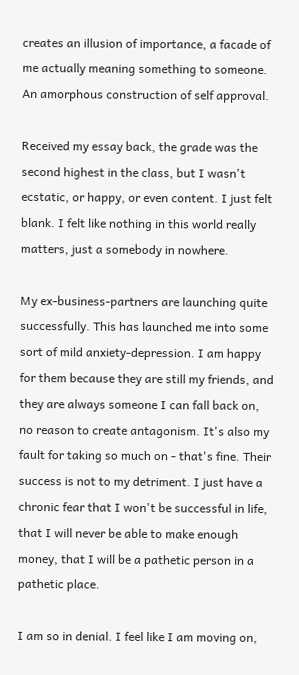creates an illusion of importance, a facade of me actually meaning something to someone. An amorphous construction of self approval.

Received my essay back, the grade was the second highest in the class, but I wasn't ecstatic, or happy, or even content. I just felt blank. I felt like nothing in this world really matters, just a somebody in nowhere.

My ex-business-partners are launching quite successfully. This has launched me into some sort of mild anxiety-depression. I am happy for them because they are still my friends, and they are always someone I can fall back on, no reason to create antagonism. It's also my fault for taking so much on - that's fine. Their success is not to my detriment. I just have a chronic fear that I won't be successful in life, that I will never be able to make enough money, that I will be a pathetic person in a pathetic place.

I am so in denial. I feel like I am moving on,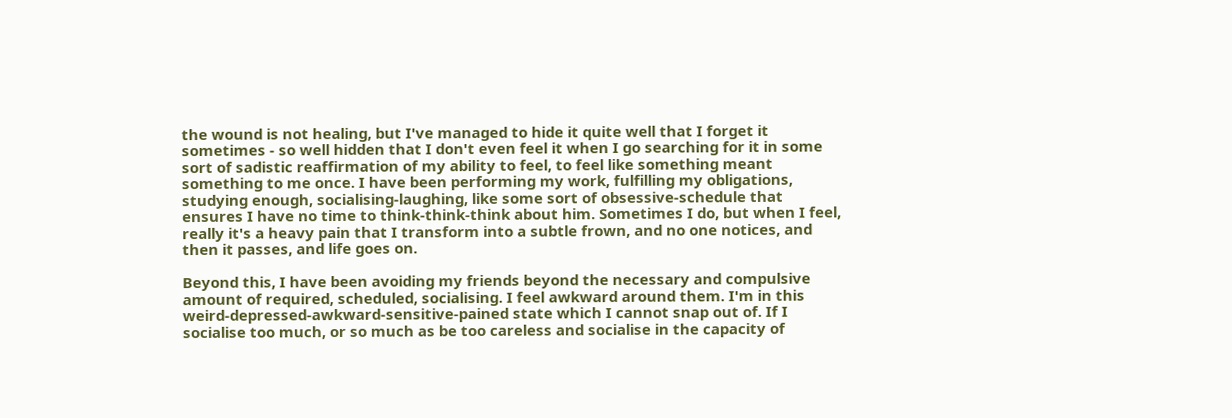the wound is not healing, but I've managed to hide it quite well that I forget it sometimes - so well hidden that I don't even feel it when I go searching for it in some sort of sadistic reaffirmation of my ability to feel, to feel like something meant something to me once. I have been performing my work, fulfilling my obligations, studying enough, socialising-laughing, like some sort of obsessive-schedule that ensures I have no time to think-think-think about him. Sometimes I do, but when I feel, really it's a heavy pain that I transform into a subtle frown, and no one notices, and then it passes, and life goes on.

Beyond this, I have been avoiding my friends beyond the necessary and compulsive amount of required, scheduled, socialising. I feel awkward around them. I'm in this weird-depressed-awkward-sensitive-pained state which I cannot snap out of. If I socialise too much, or so much as be too careless and socialise in the capacity of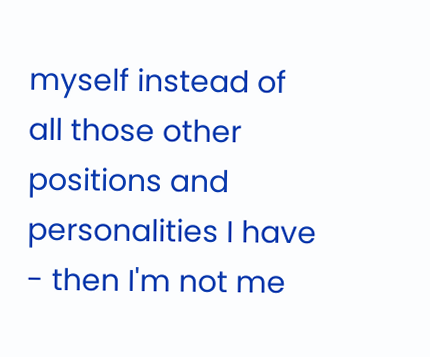myself instead of all those other positions and personalities I have - then I'm not me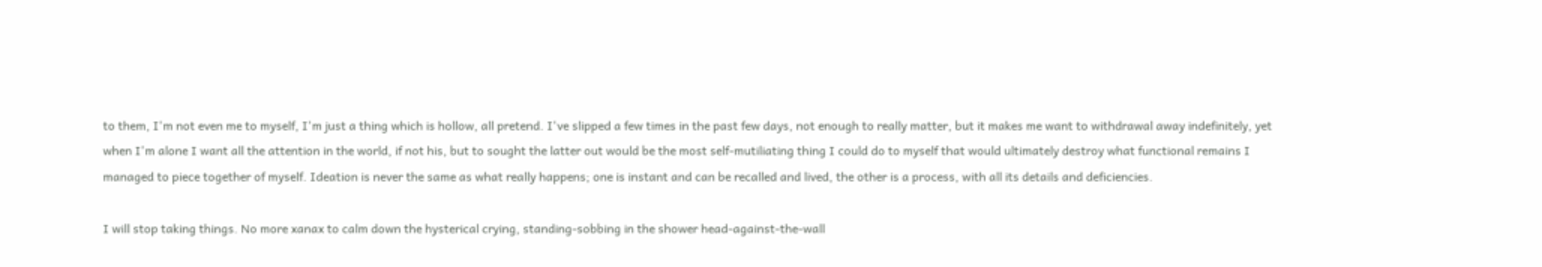to them, I'm not even me to myself, I'm just a thing which is hollow, all pretend. I've slipped a few times in the past few days, not enough to really matter, but it makes me want to withdrawal away indefinitely, yet when I'm alone I want all the attention in the world, if not his, but to sought the latter out would be the most self-mutiliating thing I could do to myself that would ultimately destroy what functional remains I managed to piece together of myself. Ideation is never the same as what really happens; one is instant and can be recalled and lived, the other is a process, with all its details and deficiencies.

I will stop taking things. No more xanax to calm down the hysterical crying, standing-sobbing in the shower head-against-the-wall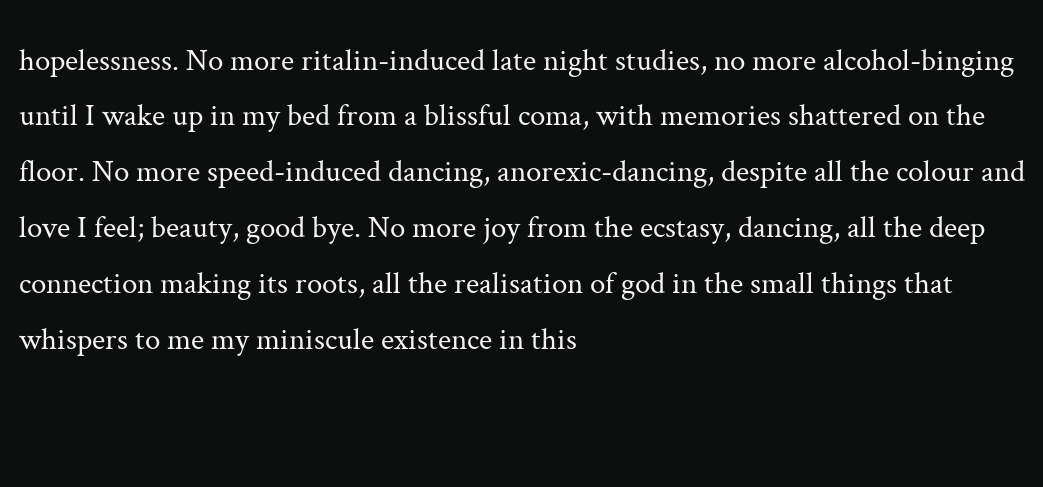hopelessness. No more ritalin-induced late night studies, no more alcohol-binging until I wake up in my bed from a blissful coma, with memories shattered on the floor. No more speed-induced dancing, anorexic-dancing, despite all the colour and love I feel; beauty, good bye. No more joy from the ecstasy, dancing, all the deep connection making its roots, all the realisation of god in the small things that whispers to me my miniscule existence in this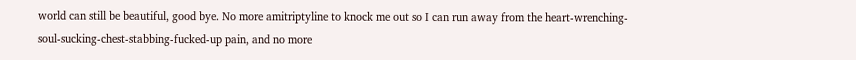world can still be beautiful, good bye. No more amitriptyline to knock me out so I can run away from the heart-wrenching-soul-sucking-chest-stabbing-fucked-up pain, and no more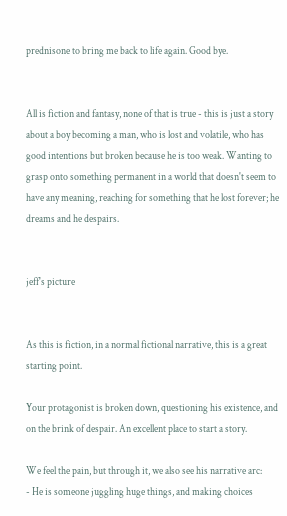prednisone to bring me back to life again. Good bye.


All is fiction and fantasy, none of that is true - this is just a story about a boy becoming a man, who is lost and volatile, who has good intentions but broken because he is too weak. Wanting to grasp onto something permanent in a world that doesn't seem to have any meaning, reaching for something that he lost forever; he dreams and he despairs.


jeff's picture


As this is fiction, in a normal fictional narrative, this is a great starting point.

Your protagonist is broken down, questioning his existence, and on the brink of despair. An excellent place to start a story.

We feel the pain, but through it, we also see his narrative arc:
- He is someone juggling huge things, and making choices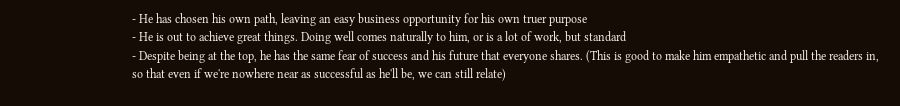- He has chosen his own path, leaving an easy business opportunity for his own truer purpose
- He is out to achieve great things. Doing well comes naturally to him, or is a lot of work, but standard
- Despite being at the top, he has the same fear of success and his future that everyone shares. (This is good to make him empathetic and pull the readers in, so that even if we're nowhere near as successful as he'll be, we can still relate)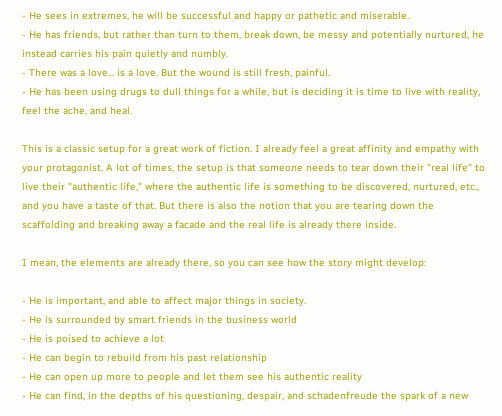- He sees in extremes, he will be successful and happy or pathetic and miserable.
- He has friends, but rather than turn to them, break down, be messy and potentially nurtured, he instead carries his pain quietly and numbly.
- There was a love... is a love. But the wound is still fresh, painful.
- He has been using drugs to dull things for a while, but is deciding it is time to live with reality, feel the ache, and heal.

This is a classic setup for a great work of fiction. I already feel a great affinity and empathy with your protagonist. A lot of times, the setup is that someone needs to tear down their "real life" to live their "authentic life," where the authentic life is something to be discovered, nurtured, etc., and you have a taste of that. But there is also the notion that you are tearing down the scaffolding and breaking away a facade and the real life is already there inside.

I mean, the elements are already there, so you can see how the story might develop:

- He is important, and able to affect major things in society.
- He is surrounded by smart friends in the business world
- He is poised to achieve a lot
- He can begin to rebuild from his past relationship
- He can open up more to people and let them see his authentic reality
- He can find, in the depths of his questioning, despair, and schadenfreude the spark of a new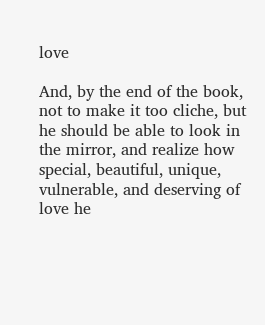love

And, by the end of the book, not to make it too cliche, but he should be able to look in the mirror, and realize how special, beautiful, unique, vulnerable, and deserving of love he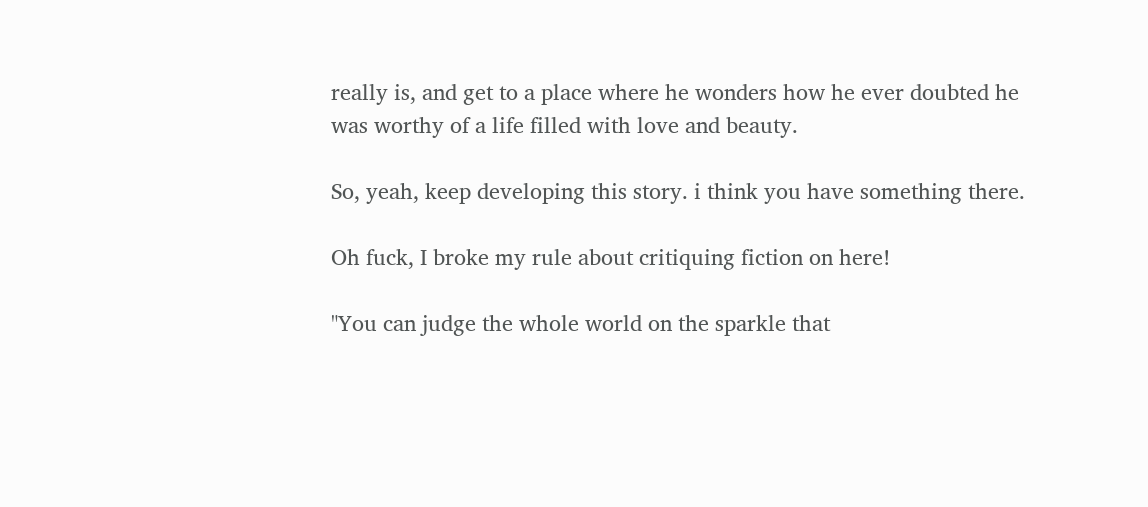really is, and get to a place where he wonders how he ever doubted he was worthy of a life filled with love and beauty.

So, yeah, keep developing this story. i think you have something there.

Oh fuck, I broke my rule about critiquing fiction on here!

"You can judge the whole world on the sparkle that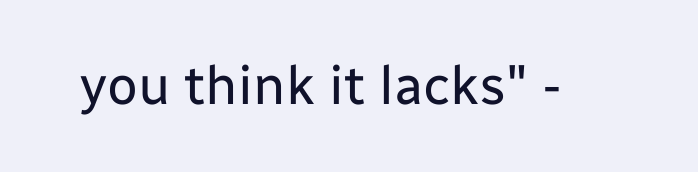you think it lacks" -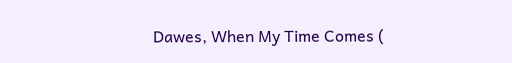Dawes, When My Time Comes (